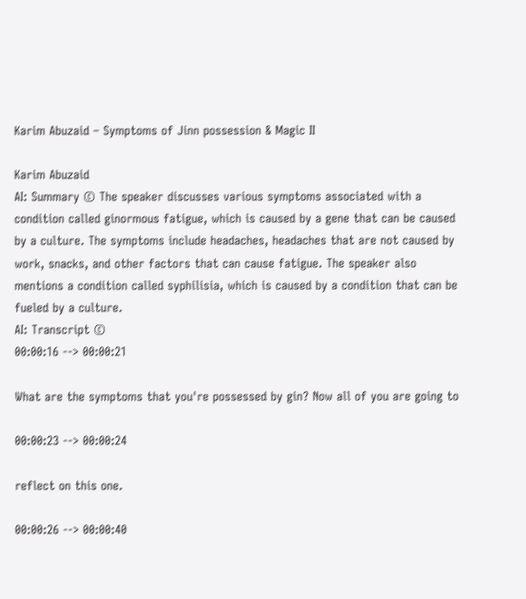Karim Abuzaid – Symptoms of Jinn possession & Magic II

Karim Abuzaid
AI: Summary © The speaker discusses various symptoms associated with a condition called ginormous fatigue, which is caused by a gene that can be caused by a culture. The symptoms include headaches, headaches that are not caused by work, snacks, and other factors that can cause fatigue. The speaker also mentions a condition called syphilisia, which is caused by a condition that can be fueled by a culture.
AI: Transcript ©
00:00:16 --> 00:00:21

What are the symptoms that you're possessed by gin? Now all of you are going to

00:00:23 --> 00:00:24

reflect on this one.

00:00:26 --> 00:00:40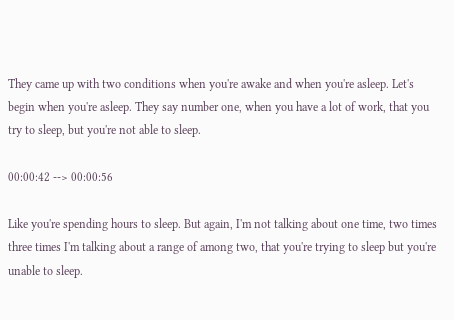They came up with two conditions when you're awake and when you're asleep. Let's begin when you're asleep. They say number one, when you have a lot of work, that you try to sleep, but you're not able to sleep.

00:00:42 --> 00:00:56

Like you're spending hours to sleep. But again, I'm not talking about one time, two times three times I'm talking about a range of among two, that you're trying to sleep but you're unable to sleep.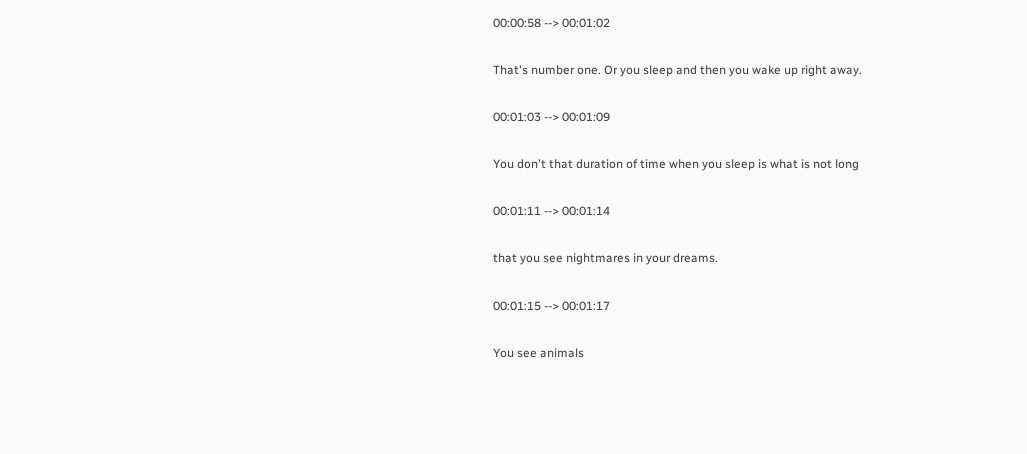00:00:58 --> 00:01:02

That's number one. Or you sleep and then you wake up right away.

00:01:03 --> 00:01:09

You don't that duration of time when you sleep is what is not long

00:01:11 --> 00:01:14

that you see nightmares in your dreams.

00:01:15 --> 00:01:17

You see animals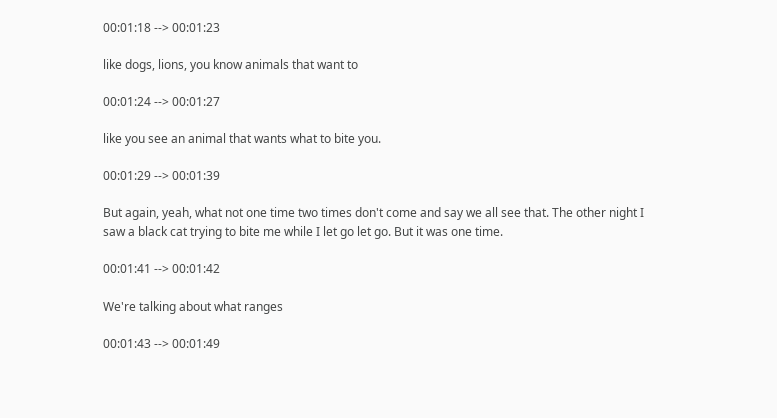00:01:18 --> 00:01:23

like dogs, lions, you know animals that want to

00:01:24 --> 00:01:27

like you see an animal that wants what to bite you.

00:01:29 --> 00:01:39

But again, yeah, what not one time two times don't come and say we all see that. The other night I saw a black cat trying to bite me while I let go let go. But it was one time.

00:01:41 --> 00:01:42

We're talking about what ranges

00:01:43 --> 00:01:49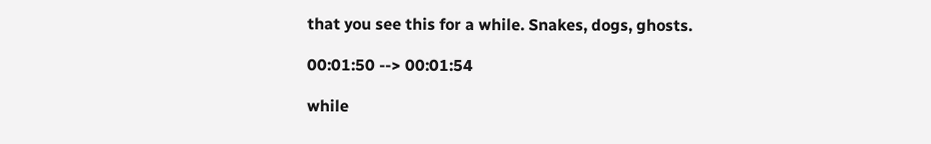that you see this for a while. Snakes, dogs, ghosts.

00:01:50 --> 00:01:54

while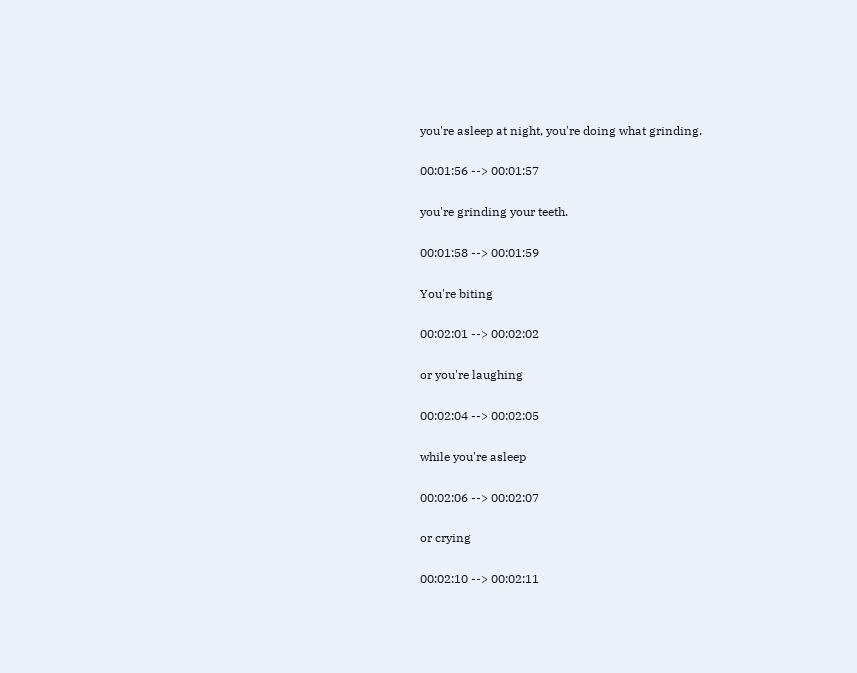you're asleep at night, you're doing what grinding.

00:01:56 --> 00:01:57

you're grinding your teeth.

00:01:58 --> 00:01:59

You're biting

00:02:01 --> 00:02:02

or you're laughing

00:02:04 --> 00:02:05

while you're asleep

00:02:06 --> 00:02:07

or crying

00:02:10 --> 00:02:11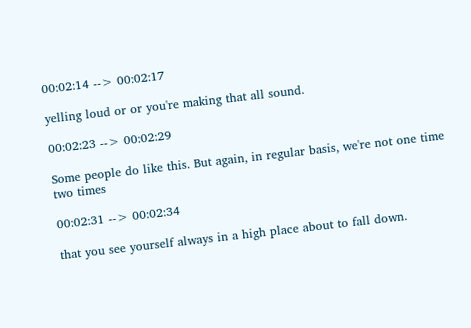00:02:14 --> 00:02:17

yelling loud or or you're making that all sound.

00:02:23 --> 00:02:29

Some people do like this. But again, in regular basis, we're not one time two times

00:02:31 --> 00:02:34

that you see yourself always in a high place about to fall down.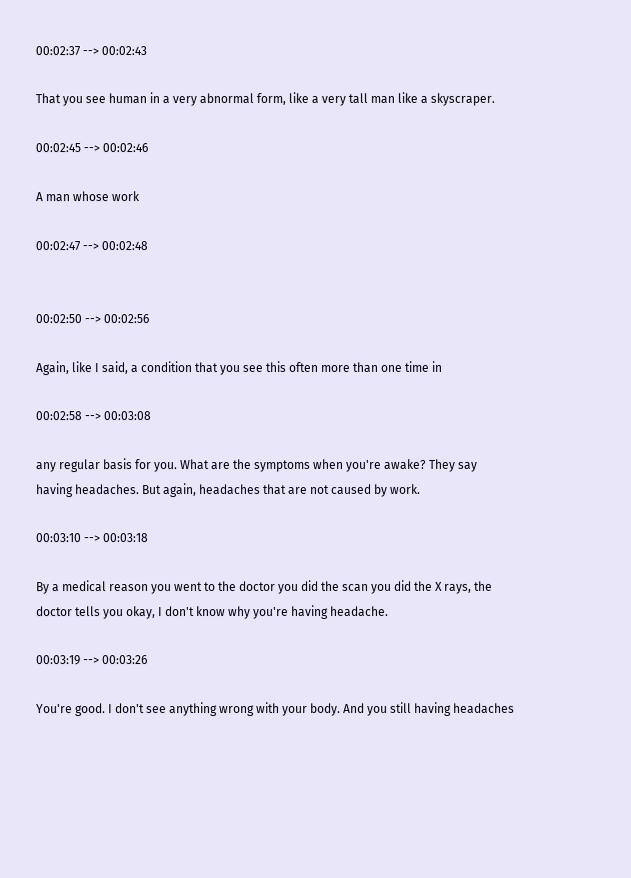00:02:37 --> 00:02:43

That you see human in a very abnormal form, like a very tall man like a skyscraper.

00:02:45 --> 00:02:46

A man whose work

00:02:47 --> 00:02:48


00:02:50 --> 00:02:56

Again, like I said, a condition that you see this often more than one time in

00:02:58 --> 00:03:08

any regular basis for you. What are the symptoms when you're awake? They say having headaches. But again, headaches that are not caused by work.

00:03:10 --> 00:03:18

By a medical reason you went to the doctor you did the scan you did the X rays, the doctor tells you okay, I don't know why you're having headache.

00:03:19 --> 00:03:26

You're good. I don't see anything wrong with your body. And you still having headaches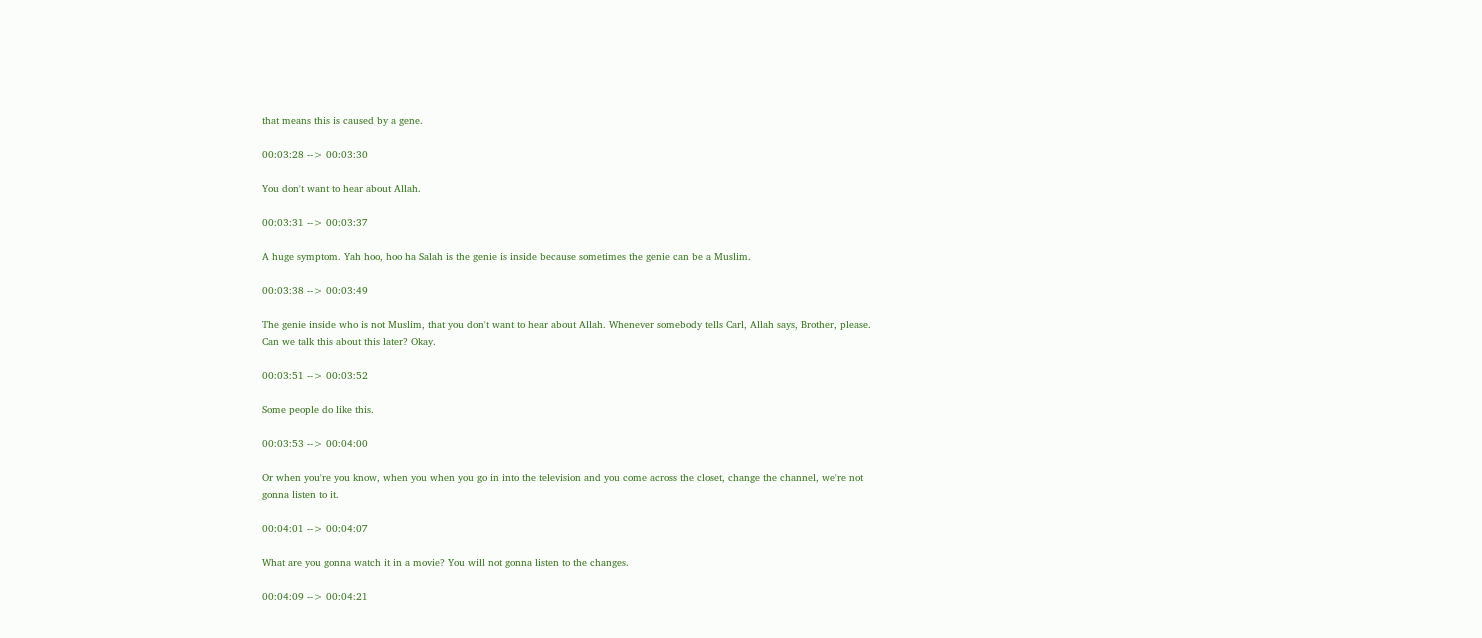that means this is caused by a gene.

00:03:28 --> 00:03:30

You don't want to hear about Allah.

00:03:31 --> 00:03:37

A huge symptom. Yah hoo, hoo ha Salah is the genie is inside because sometimes the genie can be a Muslim.

00:03:38 --> 00:03:49

The genie inside who is not Muslim, that you don't want to hear about Allah. Whenever somebody tells Carl, Allah says, Brother, please. Can we talk this about this later? Okay.

00:03:51 --> 00:03:52

Some people do like this.

00:03:53 --> 00:04:00

Or when you're you know, when you when you go in into the television and you come across the closet, change the channel, we're not gonna listen to it.

00:04:01 --> 00:04:07

What are you gonna watch it in a movie? You will not gonna listen to the changes.

00:04:09 --> 00:04:21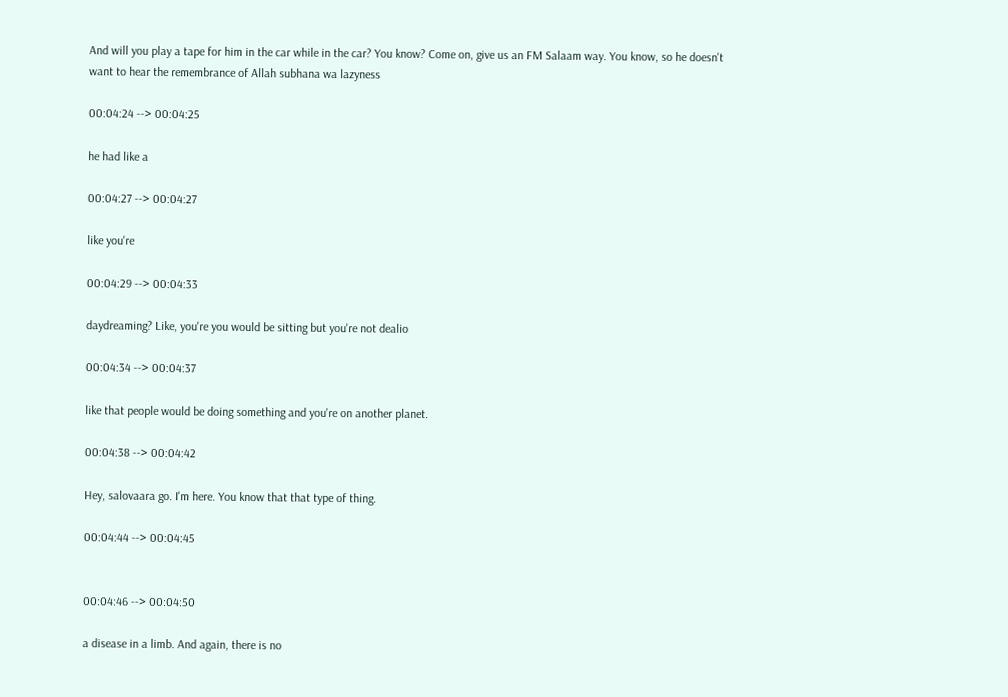And will you play a tape for him in the car while in the car? You know? Come on, give us an FM Salaam way. You know, so he doesn't want to hear the remembrance of Allah subhana wa lazyness

00:04:24 --> 00:04:25

he had like a

00:04:27 --> 00:04:27

like you're

00:04:29 --> 00:04:33

daydreaming? Like, you're you would be sitting but you're not dealio

00:04:34 --> 00:04:37

like that people would be doing something and you're on another planet.

00:04:38 --> 00:04:42

Hey, salovaara go. I'm here. You know that that type of thing.

00:04:44 --> 00:04:45


00:04:46 --> 00:04:50

a disease in a limb. And again, there is no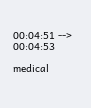00:04:51 --> 00:04:53

medical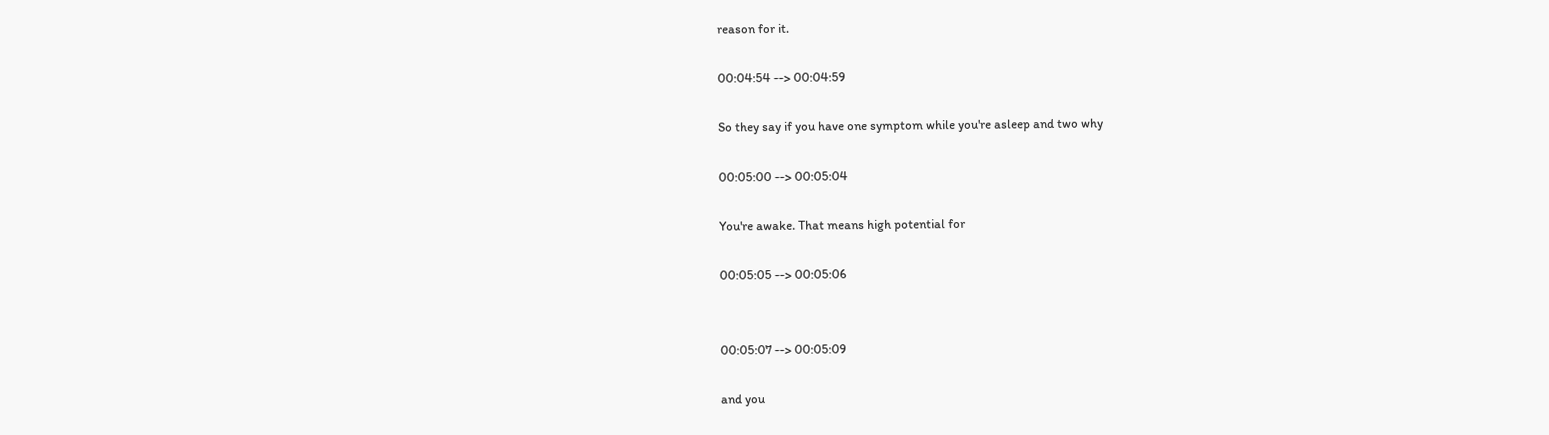reason for it.

00:04:54 --> 00:04:59

So they say if you have one symptom while you're asleep and two why

00:05:00 --> 00:05:04

You're awake. That means high potential for

00:05:05 --> 00:05:06


00:05:07 --> 00:05:09

and you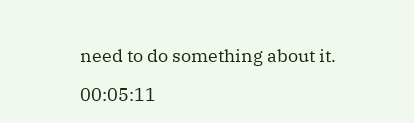need to do something about it.

00:05:11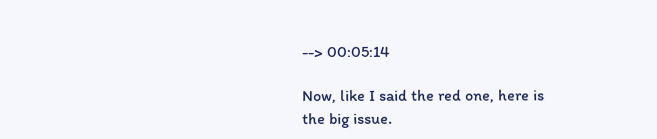--> 00:05:14

Now, like I said the red one, here is the big issue.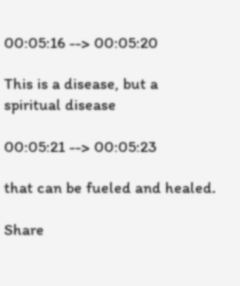00:05:16 --> 00:05:20

This is a disease, but a spiritual disease

00:05:21 --> 00:05:23

that can be fueled and healed.

Share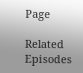Page

Related Episodes